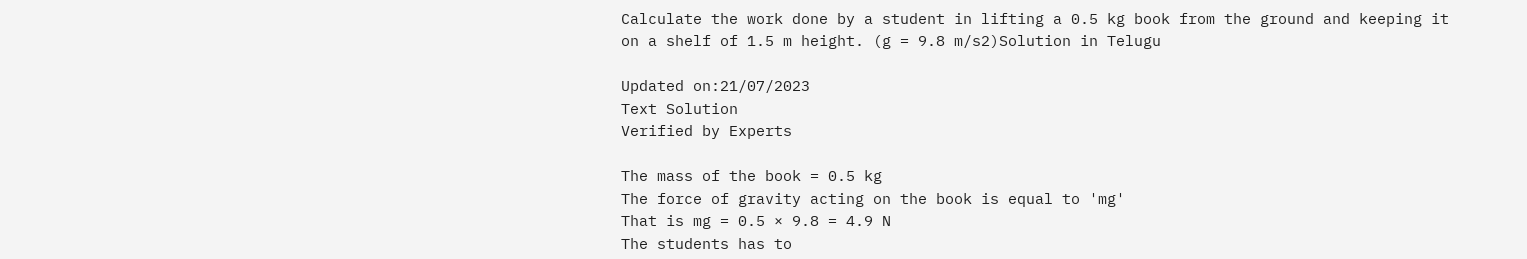Calculate the work done by a student in lifting a 0.5 kg book from the ground and keeping it on a shelf of 1.5 m height. (g = 9.8 m/s2)Solution in Telugu

Updated on:21/07/2023
Text Solution
Verified by Experts

The mass of the book = 0.5 kg
The force of gravity acting on the book is equal to 'mg'
That is mg = 0.5 × 9.8 = 4.9 N
The students has to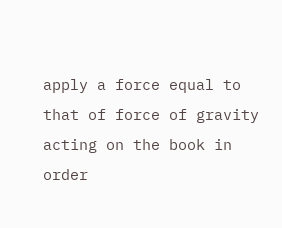apply a force equal to that of force of gravity acting on the book in order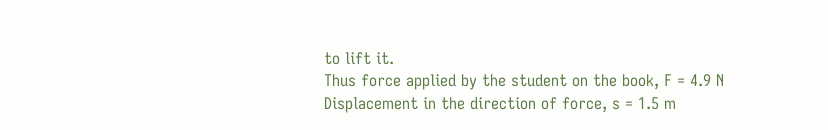to lift it.
Thus force applied by the student on the book, F = 4.9 N
Displacement in the direction of force, s = 1.5 m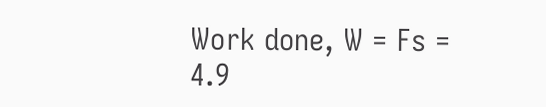Work done, W = Fs = 4.9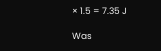× 1.5 = 7.35 J

Was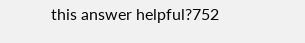this answer helpful?752